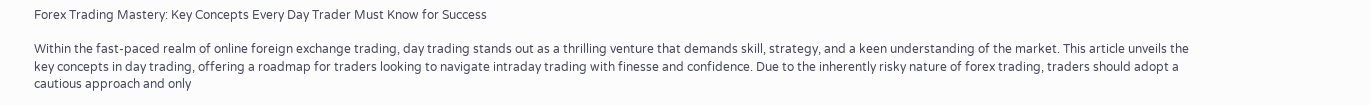Forex Trading Mastery: Key Concepts Every Day Trader Must Know for Success

Within the fast-paced realm of online foreign exchange trading, day trading stands out as a thrilling venture that demands skill, strategy, and a keen understanding of the market. This article unveils the key concepts in day trading, offering a roadmap for traders looking to navigate intraday trading with finesse and confidence. Due to the inherently risky nature of forex trading, traders should adopt a cautious approach and only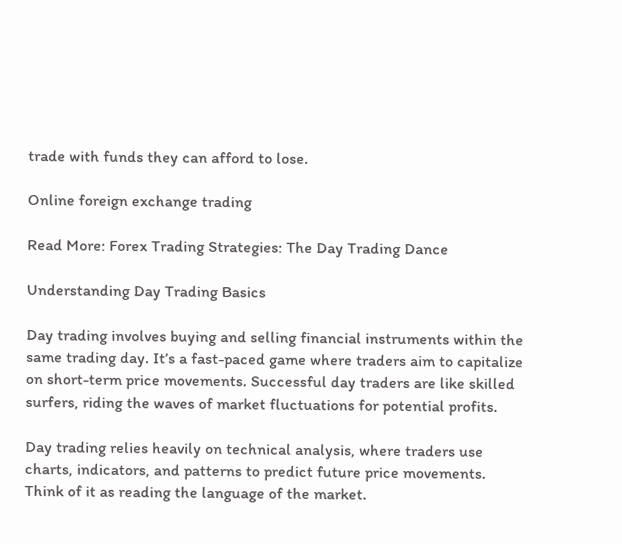trade with funds they can afford to lose.

Online foreign exchange trading

Read More: Forex Trading Strategies: The Day Trading Dance

Understanding Day Trading Basics

Day trading involves buying and selling financial instruments within the same trading day. It’s a fast-paced game where traders aim to capitalize on short-term price movements. Successful day traders are like skilled surfers, riding the waves of market fluctuations for potential profits.

Day trading relies heavily on technical analysis, where traders use charts, indicators, and patterns to predict future price movements. Think of it as reading the language of the market.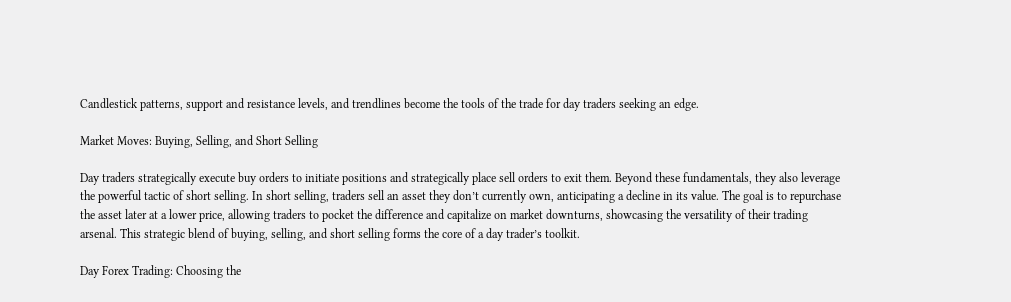Candlestick patterns, support and resistance levels, and trendlines become the tools of the trade for day traders seeking an edge.

Market Moves: Buying, Selling, and Short Selling

Day traders strategically execute buy orders to initiate positions and strategically place sell orders to exit them. Beyond these fundamentals, they also leverage the powerful tactic of short selling. In short selling, traders sell an asset they don’t currently own, anticipating a decline in its value. The goal is to repurchase the asset later at a lower price, allowing traders to pocket the difference and capitalize on market downturns, showcasing the versatility of their trading arsenal. This strategic blend of buying, selling, and short selling forms the core of a day trader’s toolkit.

Day Forex Trading: Choosing the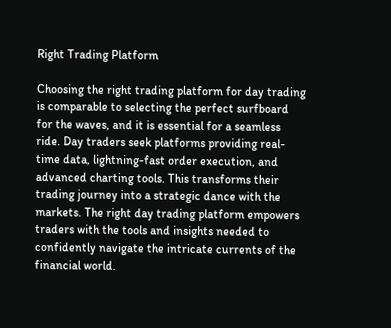Right Trading Platform

Choosing the right trading platform for day trading is comparable to selecting the perfect surfboard for the waves, and it is essential for a seamless ride. Day traders seek platforms providing real-time data, lightning-fast order execution, and advanced charting tools. This transforms their trading journey into a strategic dance with the markets. The right day trading platform empowers traders with the tools and insights needed to confidently navigate the intricate currents of the financial world.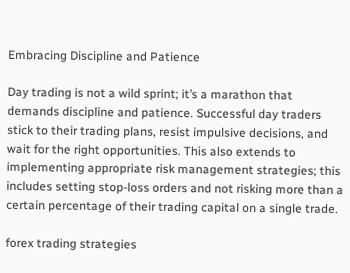Embracing Discipline and Patience

Day trading is not a wild sprint; it’s a marathon that demands discipline and patience. Successful day traders stick to their trading plans, resist impulsive decisions, and wait for the right opportunities. This also extends to implementing appropriate risk management strategies; this includes setting stop-loss orders and not risking more than a certain percentage of their trading capital on a single trade.

forex trading strategies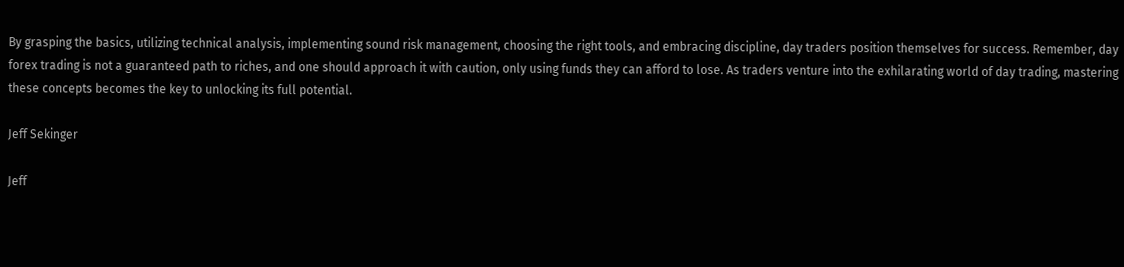By grasping the basics, utilizing technical analysis, implementing sound risk management, choosing the right tools, and embracing discipline, day traders position themselves for success. Remember, day forex trading is not a guaranteed path to riches, and one should approach it with caution, only using funds they can afford to lose. As traders venture into the exhilarating world of day trading, mastering these concepts becomes the key to unlocking its full potential.

Jeff Sekinger

Jeff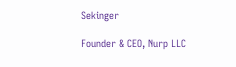Sekinger

Founder & CEO, Nurp LLC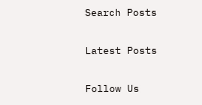Search Posts

Latest Posts

Follow Us